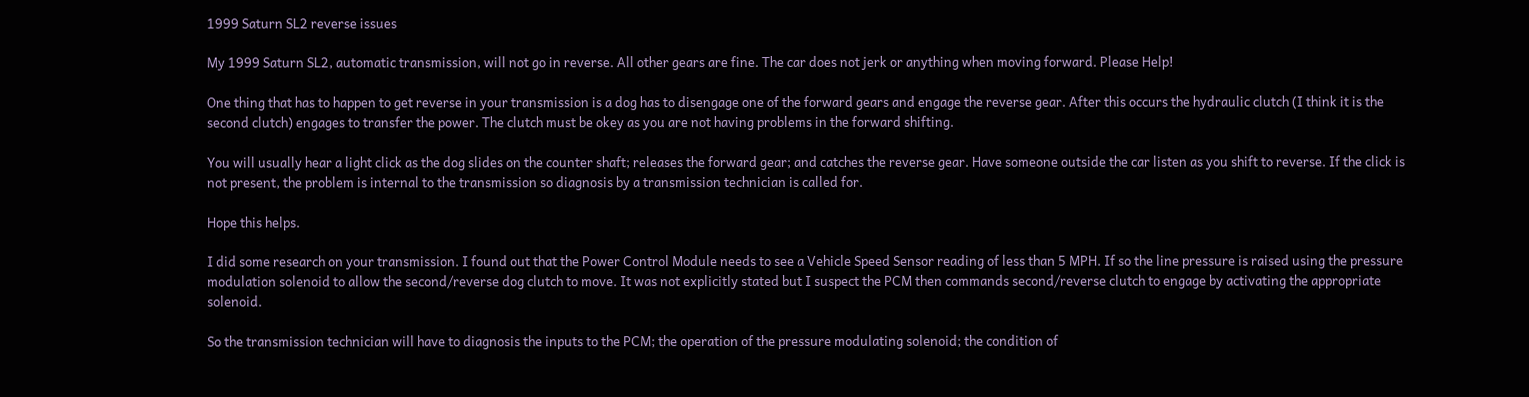1999 Saturn SL2 reverse issues

My 1999 Saturn SL2, automatic transmission, will not go in reverse. All other gears are fine. The car does not jerk or anything when moving forward. Please Help!

One thing that has to happen to get reverse in your transmission is a dog has to disengage one of the forward gears and engage the reverse gear. After this occurs the hydraulic clutch (I think it is the second clutch) engages to transfer the power. The clutch must be okey as you are not having problems in the forward shifting.

You will usually hear a light click as the dog slides on the counter shaft; releases the forward gear; and catches the reverse gear. Have someone outside the car listen as you shift to reverse. If the click is not present, the problem is internal to the transmission so diagnosis by a transmission technician is called for.

Hope this helps.

I did some research on your transmission. I found out that the Power Control Module needs to see a Vehicle Speed Sensor reading of less than 5 MPH. If so the line pressure is raised using the pressure modulation solenoid to allow the second/reverse dog clutch to move. It was not explicitly stated but I suspect the PCM then commands second/reverse clutch to engage by activating the appropriate solenoid.

So the transmission technician will have to diagnosis the inputs to the PCM; the operation of the pressure modulating solenoid; the condition of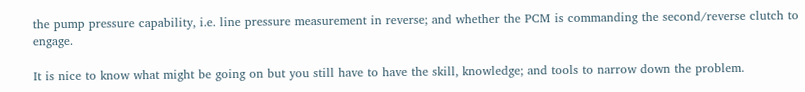the pump pressure capability, i.e. line pressure measurement in reverse; and whether the PCM is commanding the second/reverse clutch to engage.

It is nice to know what might be going on but you still have to have the skill, knowledge; and tools to narrow down the problem.